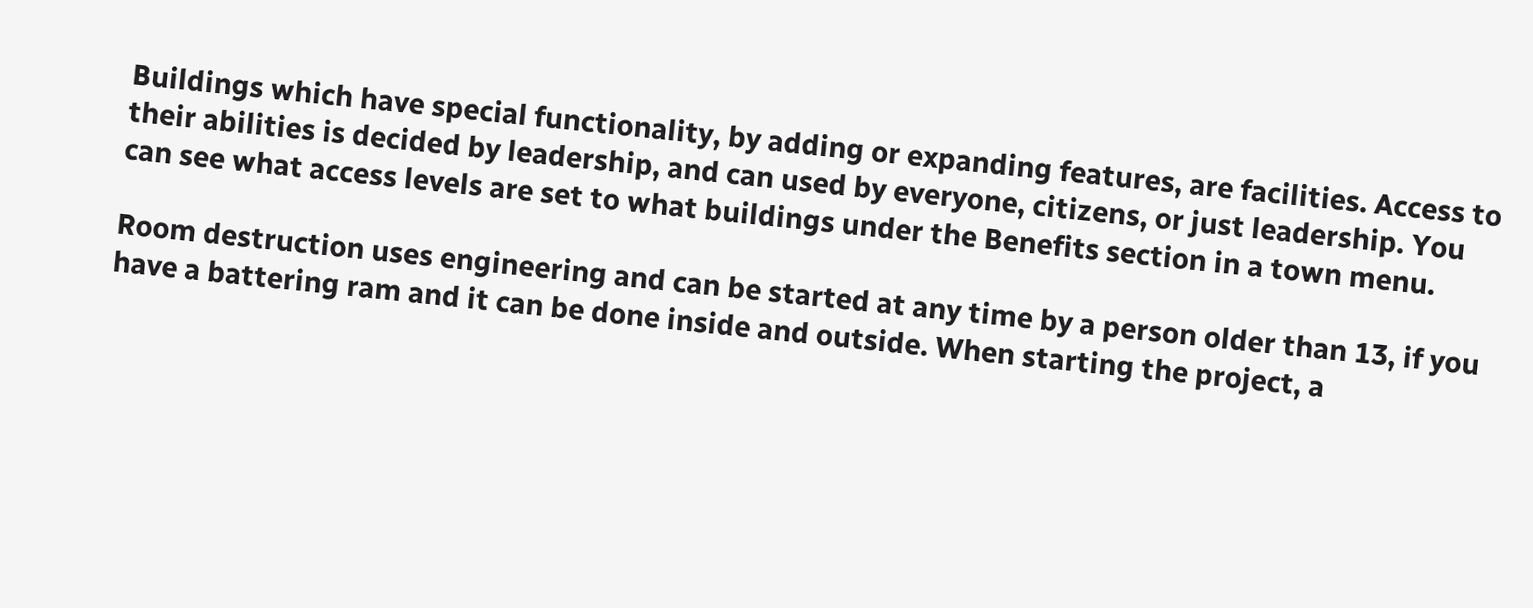Buildings which have special functionality, by adding or expanding features, are facilities. Access to their abilities is decided by leadership, and can used by everyone, citizens, or just leadership. You can see what access levels are set to what buildings under the Benefits section in a town menu.

Room destruction uses engineering and can be started at any time by a person older than 13, if you have a battering ram and it can be done inside and outside. When starting the project, a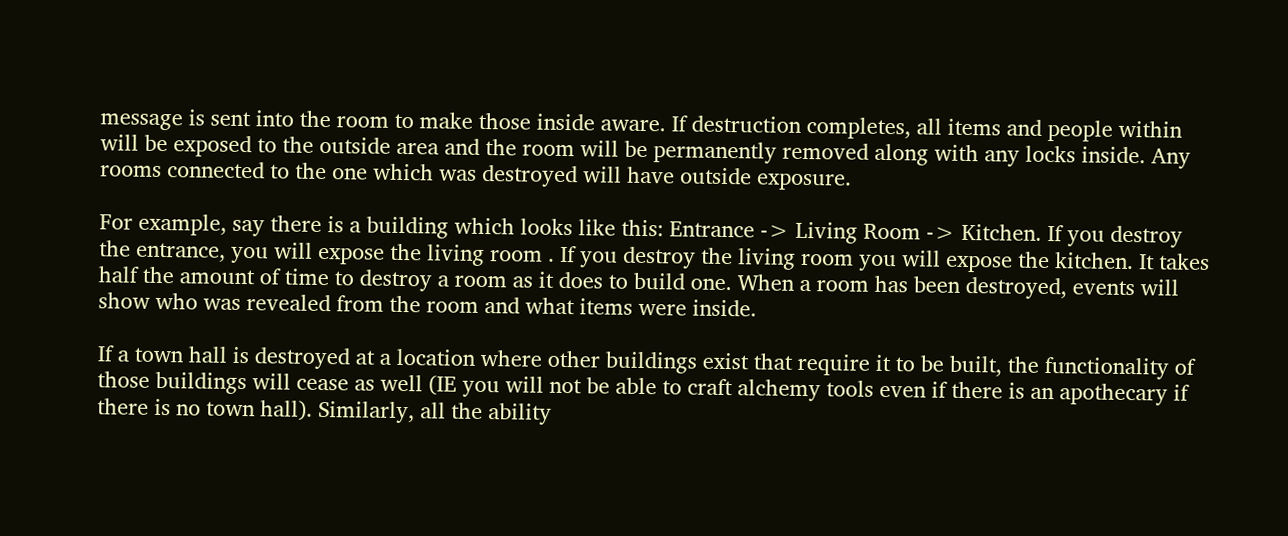message is sent into the room to make those inside aware. If destruction completes, all items and people within will be exposed to the outside area and the room will be permanently removed along with any locks inside. Any rooms connected to the one which was destroyed will have outside exposure.

For example, say there is a building which looks like this: Entrance -> Living Room -> Kitchen. If you destroy the entrance, you will expose the living room . If you destroy the living room you will expose the kitchen. It takes half the amount of time to destroy a room as it does to build one. When a room has been destroyed, events will show who was revealed from the room and what items were inside.

If a town hall is destroyed at a location where other buildings exist that require it to be built, the functionality of those buildings will cease as well (IE you will not be able to craft alchemy tools even if there is an apothecary if there is no town hall). Similarly, all the ability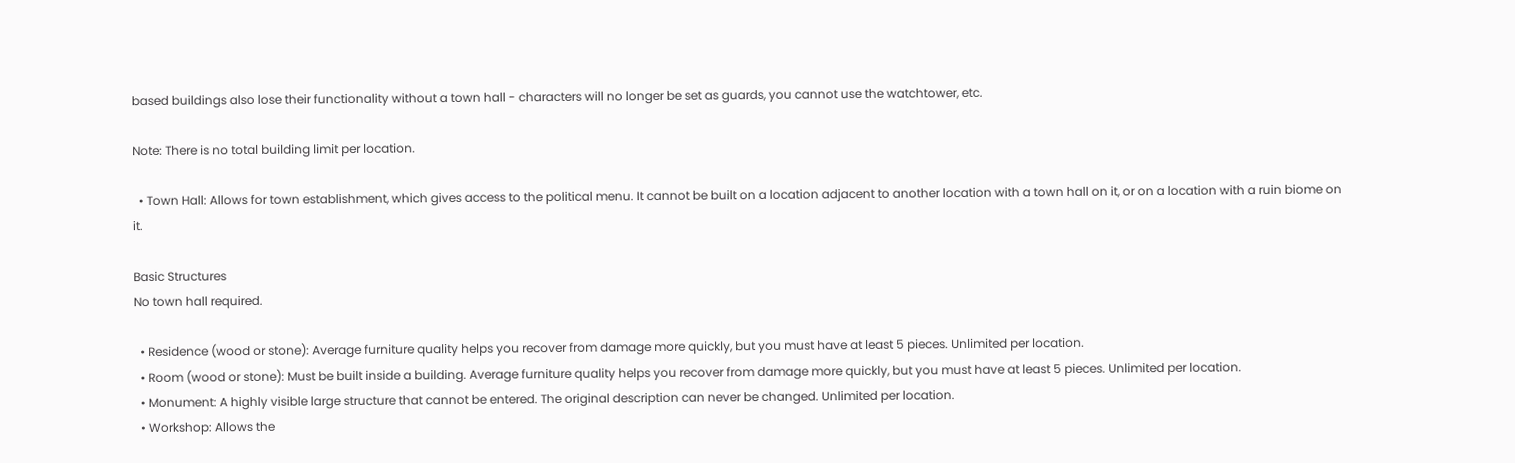based buildings also lose their functionality without a town hall - characters will no longer be set as guards, you cannot use the watchtower, etc.

Note: There is no total building limit per location.

  • Town Hall: Allows for town establishment, which gives access to the political menu. It cannot be built on a location adjacent to another location with a town hall on it, or on a location with a ruin biome on it.

Basic Structures
No town hall required.

  • Residence (wood or stone): Average furniture quality helps you recover from damage more quickly, but you must have at least 5 pieces. Unlimited per location.
  • Room (wood or stone): Must be built inside a building. Average furniture quality helps you recover from damage more quickly, but you must have at least 5 pieces. Unlimited per location.
  • Monument: A highly visible large structure that cannot be entered. The original description can never be changed. Unlimited per location.
  • Workshop: Allows the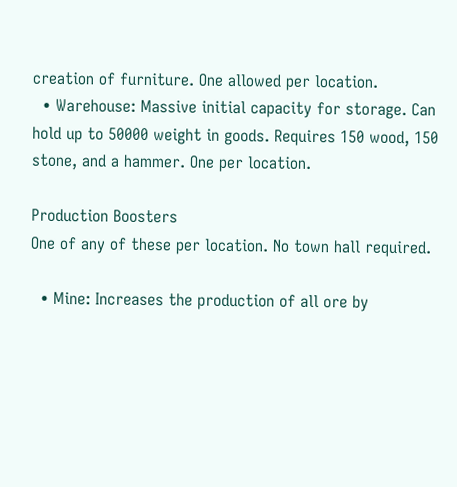creation of furniture. One allowed per location.
  • Warehouse: Massive initial capacity for storage. Can hold up to 50000 weight in goods. Requires 150 wood, 150 stone, and a hammer. One per location.

Production Boosters
One of any of these per location. No town hall required.

  • Mine: Increases the production of all ore by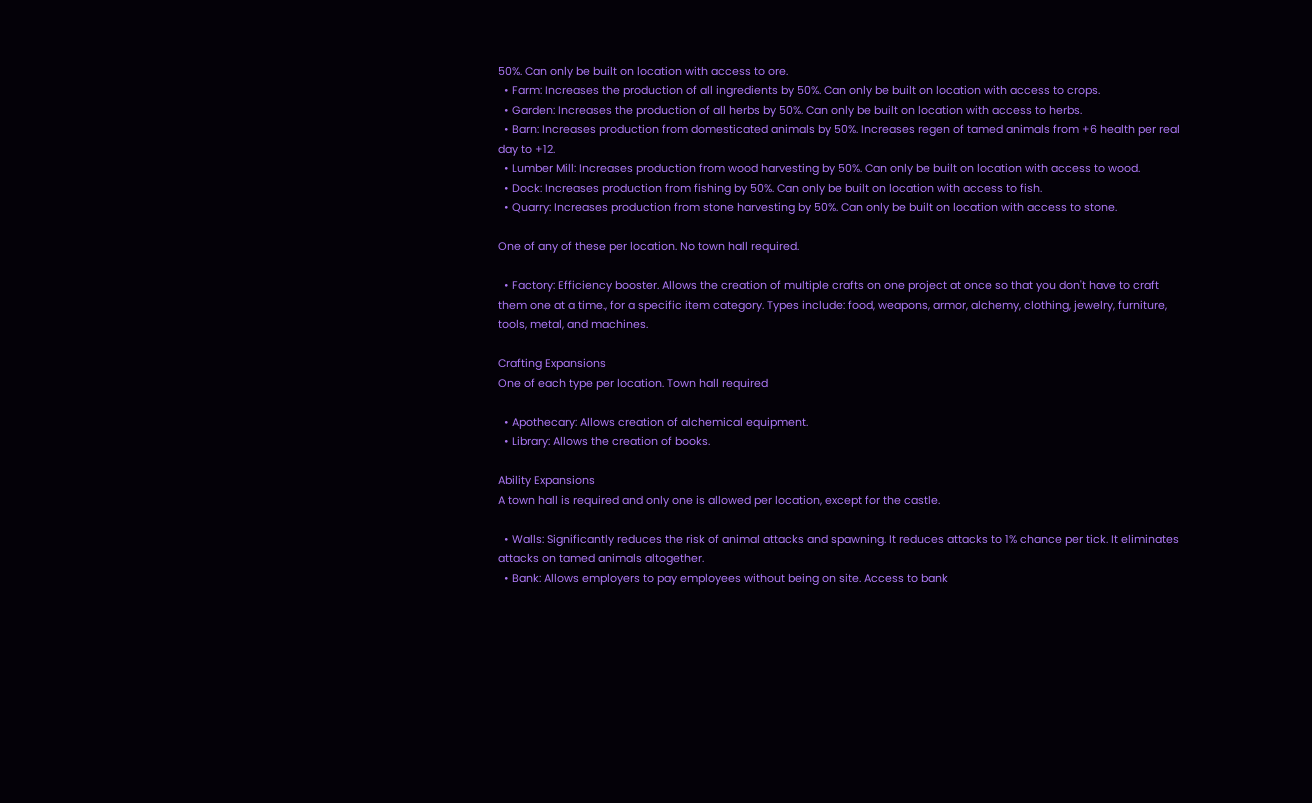50%. Can only be built on location with access to ore.
  • Farm: Increases the production of all ingredients by 50%. Can only be built on location with access to crops.
  • Garden: Increases the production of all herbs by 50%. Can only be built on location with access to herbs.
  • Barn: Increases production from domesticated animals by 50%. Increases regen of tamed animals from +6 health per real day to +12.
  • Lumber Mill: Increases production from wood harvesting by 50%. Can only be built on location with access to wood.
  • Dock: Increases production from fishing by 50%. Can only be built on location with access to fish.
  • Quarry: Increases production from stone harvesting by 50%. Can only be built on location with access to stone.

One of any of these per location. No town hall required.

  • Factory: Efficiency booster. Allows the creation of multiple crafts on one project at once so that you don't have to craft them one at a time., for a specific item category. Types include: food, weapons, armor, alchemy, clothing, jewelry, furniture, tools, metal, and machines.

Crafting Expansions
One of each type per location. Town hall required

  • Apothecary: Allows creation of alchemical equipment.
  • Library: Allows the creation of books.

Ability Expansions
A town hall is required and only one is allowed per location, except for the castle.

  • Walls: Significantly reduces the risk of animal attacks and spawning. It reduces attacks to 1% chance per tick. It eliminates attacks on tamed animals altogether.
  • Bank: Allows employers to pay employees without being on site. Access to bank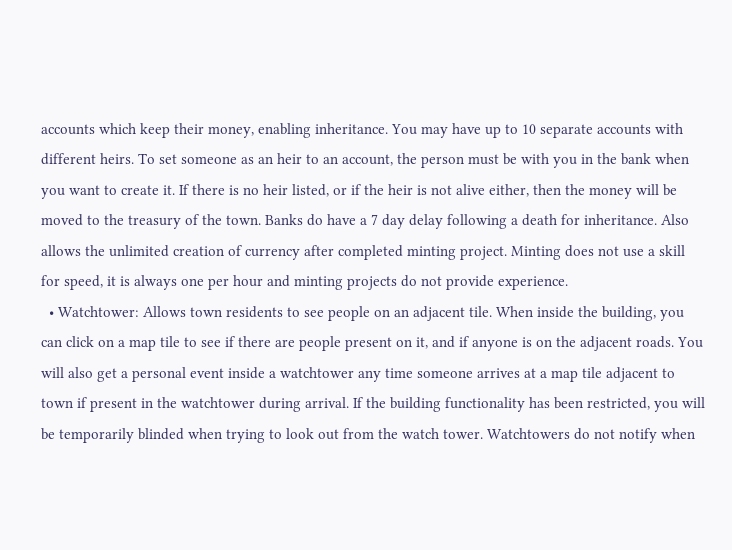accounts which keep their money, enabling inheritance. You may have up to 10 separate accounts with different heirs. To set someone as an heir to an account, the person must be with you in the bank when you want to create it. If there is no heir listed, or if the heir is not alive either, then the money will be moved to the treasury of the town. Banks do have a 7 day delay following a death for inheritance. Also allows the unlimited creation of currency after completed minting project. Minting does not use a skill for speed, it is always one per hour and minting projects do not provide experience.
  • Watchtower: Allows town residents to see people on an adjacent tile. When inside the building, you can click on a map tile to see if there are people present on it, and if anyone is on the adjacent roads. You will also get a personal event inside a watchtower any time someone arrives at a map tile adjacent to town if present in the watchtower during arrival. If the building functionality has been restricted, you will be temporarily blinded when trying to look out from the watch tower. Watchtowers do not notify when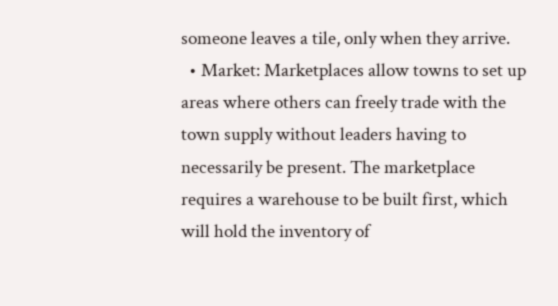someone leaves a tile, only when they arrive.
  • Market: Marketplaces allow towns to set up areas where others can freely trade with the town supply without leaders having to necessarily be present. The marketplace requires a warehouse to be built first, which will hold the inventory of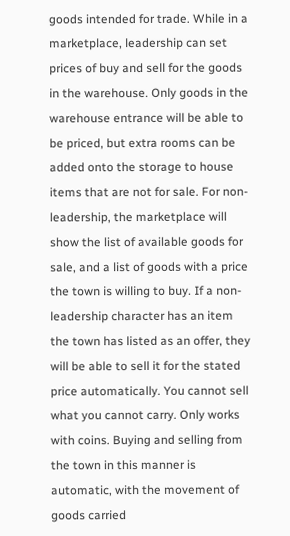goods intended for trade. While in a marketplace, leadership can set prices of buy and sell for the goods in the warehouse. Only goods in the warehouse entrance will be able to be priced, but extra rooms can be added onto the storage to house items that are not for sale. For non-leadership, the marketplace will show the list of available goods for sale, and a list of goods with a price the town is willing to buy. If a non-leadership character has an item the town has listed as an offer, they will be able to sell it for the stated price automatically. You cannot sell what you cannot carry. Only works with coins. Buying and selling from the town in this manner is automatic, with the movement of goods carried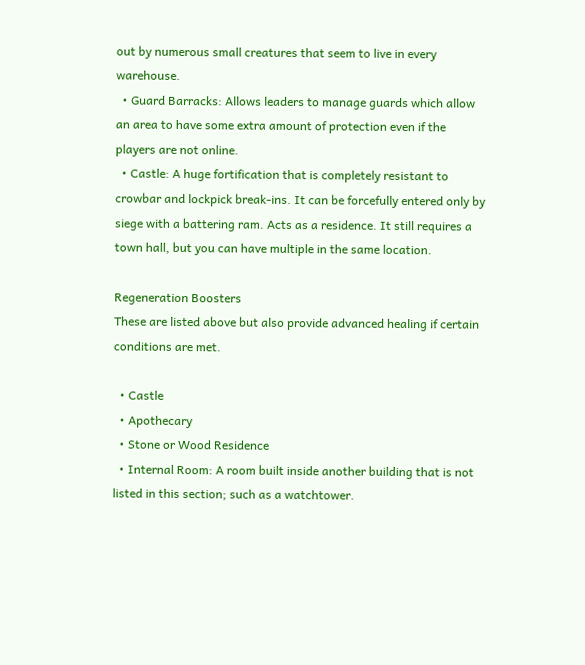out by numerous small creatures that seem to live in every warehouse.
  • Guard Barracks: Allows leaders to manage guards which allow an area to have some extra amount of protection even if the players are not online.
  • Castle: A huge fortification that is completely resistant to crowbar and lockpick break-ins. It can be forcefully entered only by siege with a battering ram. Acts as a residence. It still requires a town hall, but you can have multiple in the same location.

Regeneration Boosters
These are listed above but also provide advanced healing if certain conditions are met.

  • Castle
  • Apothecary
  • Stone or Wood Residence
  • Internal Room: A room built inside another building that is not listed in this section; such as a watchtower.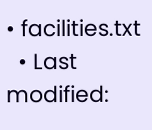• facilities.txt
  • Last modified: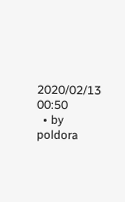2020/02/13 00:50
  • by poldora